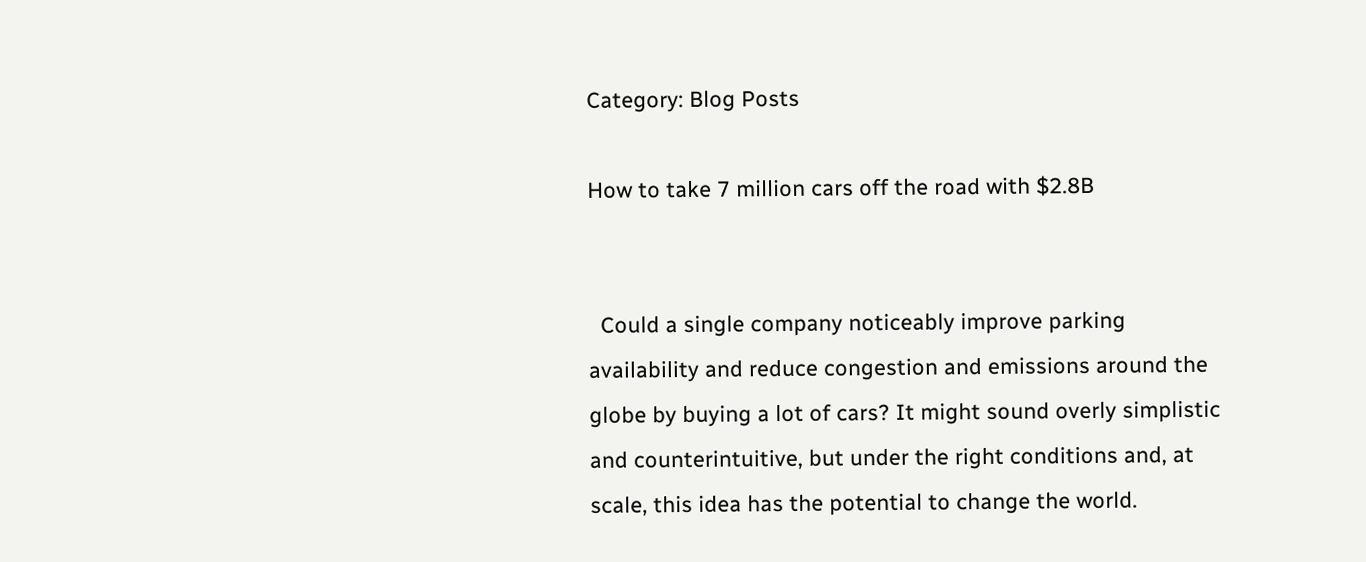Category: Blog Posts

How to take 7 million cars off the road with $2.8B


  Could a single company noticeably improve parking availability and reduce congestion and emissions around the globe by buying a lot of cars? It might sound overly simplistic and counterintuitive, but under the right conditions and, at scale, this idea has the potential to change the world.